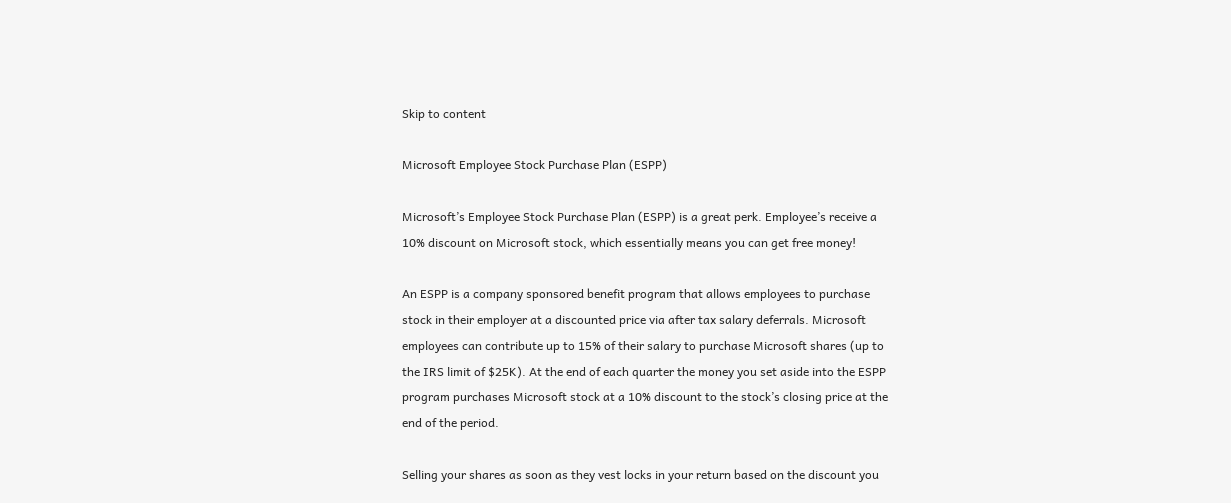Skip to content

Microsoft Employee Stock Purchase Plan (ESPP)

Microsoft’s Employee Stock Purchase Plan (ESPP) is a great perk. Employee’s receive a 10% discount on Microsoft stock, which essentially means you can get free money!

An ESPP is a company sponsored benefit program that allows employees to purchase stock in their employer at a discounted price via after tax salary deferrals. Microsoft employees can contribute up to 15% of their salary to purchase Microsoft shares (up to the IRS limit of $25K). At the end of each quarter the money you set aside into the ESPP program purchases Microsoft stock at a 10% discount to the stock’s closing price at the end of the period.

Selling your shares as soon as they vest locks in your return based on the discount you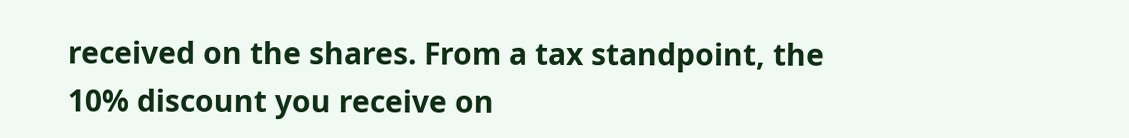received on the shares. From a tax standpoint, the 10% discount you receive on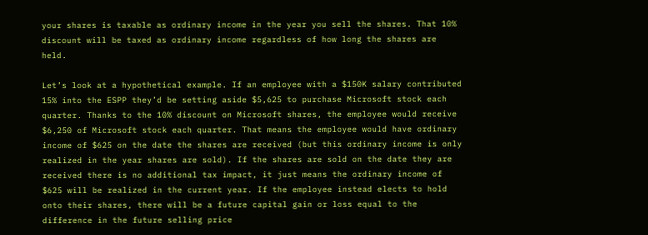your shares is taxable as ordinary income in the year you sell the shares. That 10% discount will be taxed as ordinary income regardless of how long the shares are held.

Let’s look at a hypothetical example. If an employee with a $150K salary contributed 15% into the ESPP they’d be setting aside $5,625 to purchase Microsoft stock each quarter. Thanks to the 10% discount on Microsoft shares, the employee would receive $6,250 of Microsoft stock each quarter. That means the employee would have ordinary income of $625 on the date the shares are received (but this ordinary income is only realized in the year shares are sold). If the shares are sold on the date they are received there is no additional tax impact, it just means the ordinary income of $625 will be realized in the current year. If the employee instead elects to hold onto their shares, there will be a future capital gain or loss equal to the difference in the future selling price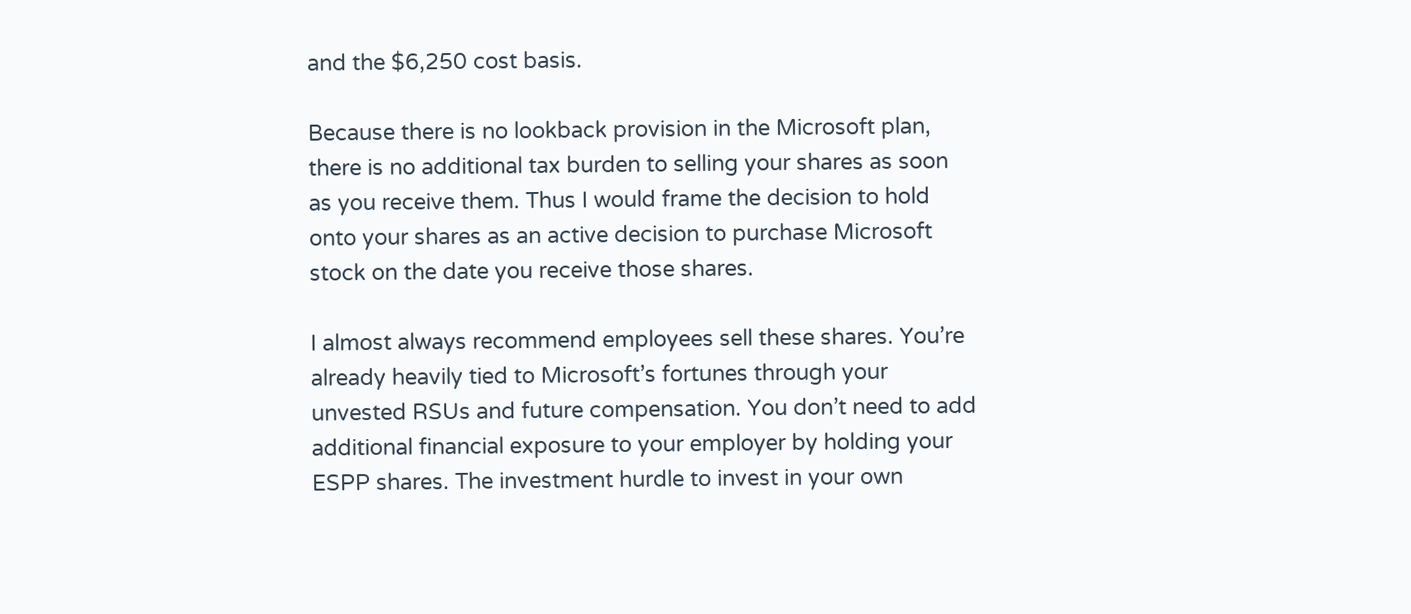and the $6,250 cost basis.

Because there is no lookback provision in the Microsoft plan, there is no additional tax burden to selling your shares as soon as you receive them. Thus I would frame the decision to hold onto your shares as an active decision to purchase Microsoft stock on the date you receive those shares.

I almost always recommend employees sell these shares. You’re already heavily tied to Microsoft’s fortunes through your unvested RSUs and future compensation. You don’t need to add additional financial exposure to your employer by holding your ESPP shares. The investment hurdle to invest in your own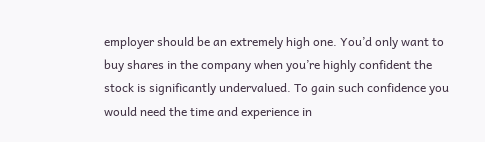employer should be an extremely high one. You’d only want to buy shares in the company when you’re highly confident the stock is significantly undervalued. To gain such confidence you would need the time and experience in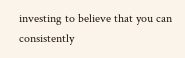investing to believe that you can consistently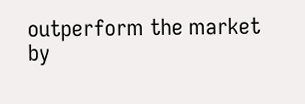outperform the market by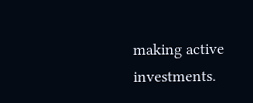making active investments.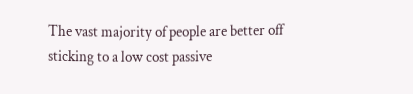The vast majority of people are better off sticking to a low cost passive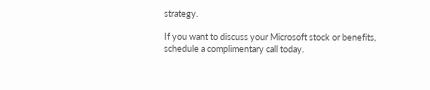strategy.

If you want to discuss your Microsoft stock or benefits, schedule a complimentary call today.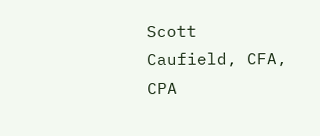Scott Caufield, CFA, CPA